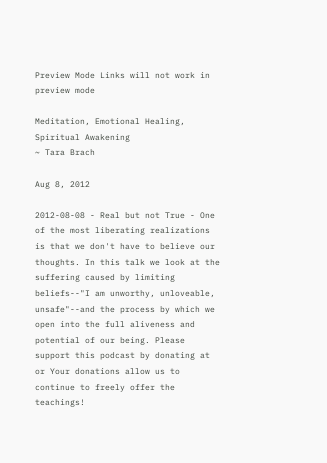Preview Mode Links will not work in preview mode

Meditation, Emotional Healing, Spiritual Awakening
~ Tara Brach

Aug 8, 2012

2012-08-08 - Real but not True - One of the most liberating realizations is that we don't have to believe our thoughts. In this talk we look at the suffering caused by limiting beliefs--"I am unworthy, unloveable, unsafe"--and the process by which we open into the full aliveness and potential of our being. Please support this podcast by donating at or Your donations allow us to continue to freely offer the teachings!